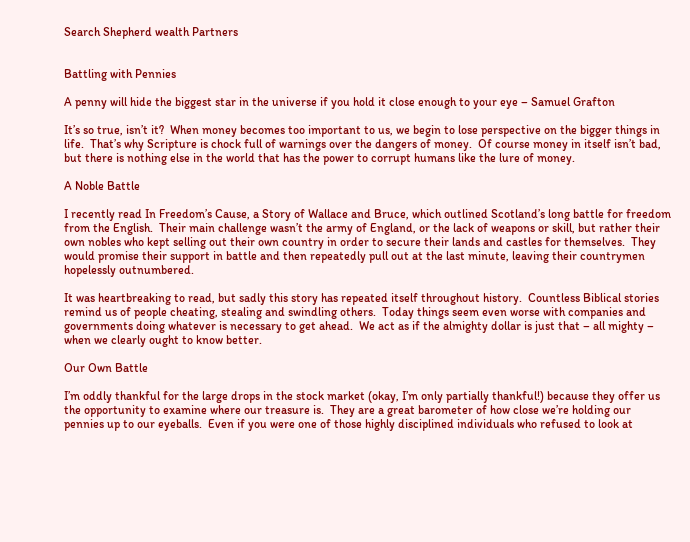Search Shepherd wealth Partners


Battling with Pennies

A penny will hide the biggest star in the universe if you hold it close enough to your eye – Samuel Grafton

It’s so true, isn’t it?  When money becomes too important to us, we begin to lose perspective on the bigger things in life.  That’s why Scripture is chock full of warnings over the dangers of money.  Of course money in itself isn’t bad, but there is nothing else in the world that has the power to corrupt humans like the lure of money.

A Noble Battle

I recently read In Freedom’s Cause, a Story of Wallace and Bruce, which outlined Scotland’s long battle for freedom from the English.  Their main challenge wasn’t the army of England, or the lack of weapons or skill, but rather their own nobles who kept selling out their own country in order to secure their lands and castles for themselves.  They would promise their support in battle and then repeatedly pull out at the last minute, leaving their countrymen hopelessly outnumbered.

It was heartbreaking to read, but sadly this story has repeated itself throughout history.  Countless Biblical stories remind us of people cheating, stealing and swindling others.  Today things seem even worse with companies and governments doing whatever is necessary to get ahead.  We act as if the almighty dollar is just that – all mighty – when we clearly ought to know better.

Our Own Battle

I’m oddly thankful for the large drops in the stock market (okay, I’m only partially thankful!) because they offer us the opportunity to examine where our treasure is.  They are a great barometer of how close we’re holding our pennies up to our eyeballs.  Even if you were one of those highly disciplined individuals who refused to look at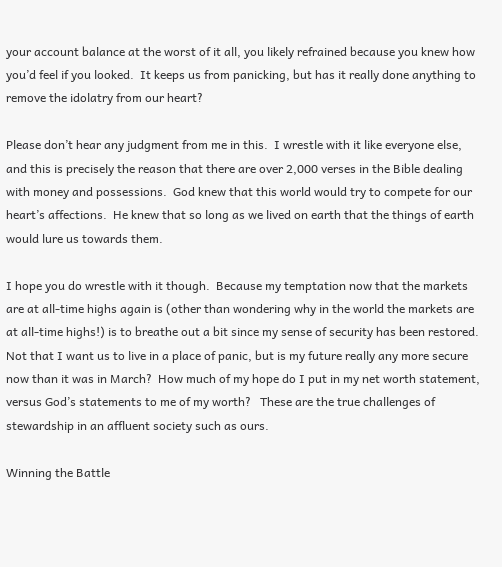your account balance at the worst of it all, you likely refrained because you knew how you’d feel if you looked.  It keeps us from panicking, but has it really done anything to remove the idolatry from our heart?

Please don’t hear any judgment from me in this.  I wrestle with it like everyone else, and this is precisely the reason that there are over 2,000 verses in the Bible dealing with money and possessions.  God knew that this world would try to compete for our heart’s affections.  He knew that so long as we lived on earth that the things of earth would lure us towards them.

I hope you do wrestle with it though.  Because my temptation now that the markets are at all-time highs again is (other than wondering why in the world the markets are at all-time highs!) is to breathe out a bit since my sense of security has been restored.  Not that I want us to live in a place of panic, but is my future really any more secure now than it was in March?  How much of my hope do I put in my net worth statement, versus God’s statements to me of my worth?   These are the true challenges of stewardship in an affluent society such as ours.

Winning the Battle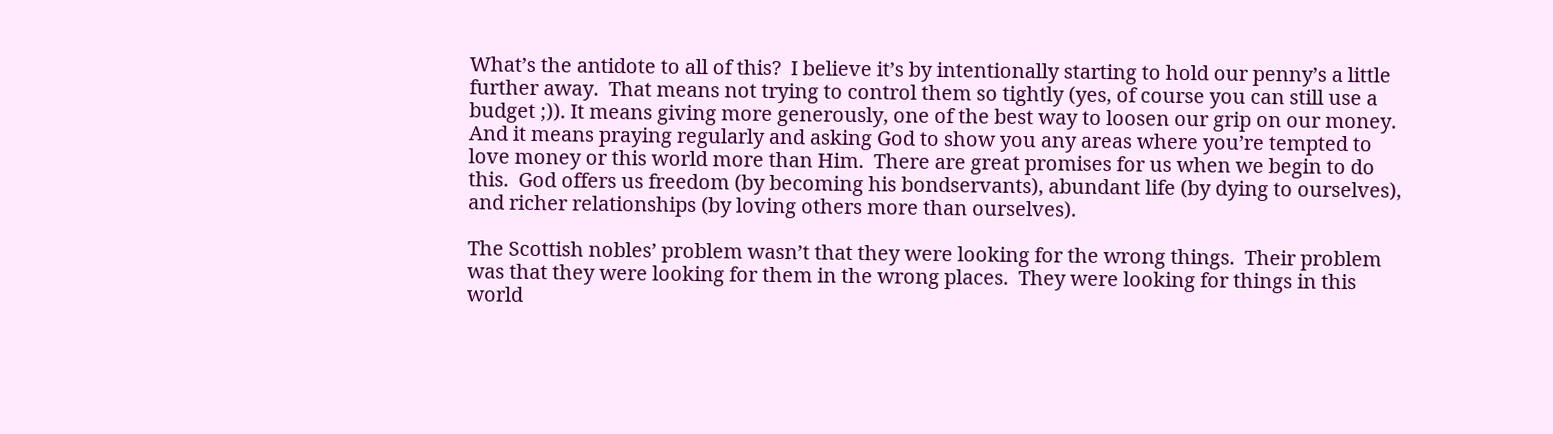What’s the antidote to all of this?  I believe it’s by intentionally starting to hold our penny’s a little further away.  That means not trying to control them so tightly (yes, of course you can still use a budget ;)). It means giving more generously, one of the best way to loosen our grip on our money.  And it means praying regularly and asking God to show you any areas where you’re tempted to love money or this world more than Him.  There are great promises for us when we begin to do this.  God offers us freedom (by becoming his bondservants), abundant life (by dying to ourselves), and richer relationships (by loving others more than ourselves).

The Scottish nobles’ problem wasn’t that they were looking for the wrong things.  Their problem was that they were looking for them in the wrong places.  They were looking for things in this world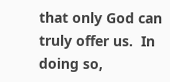that only God can truly offer us.  In doing so,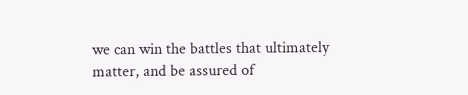we can win the battles that ultimately matter, and be assured of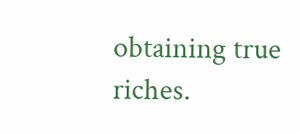obtaining true riches.